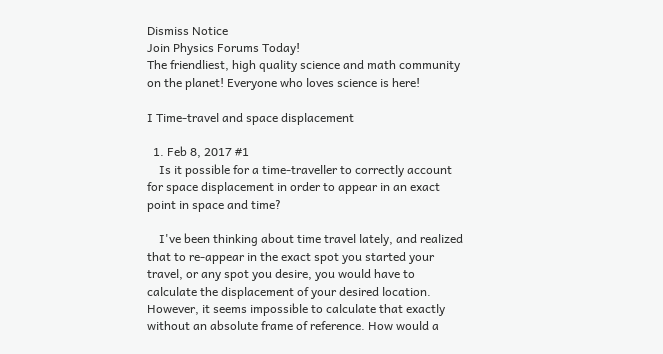Dismiss Notice
Join Physics Forums Today!
The friendliest, high quality science and math community on the planet! Everyone who loves science is here!

I Time-travel and space displacement

  1. Feb 8, 2017 #1
    Is it possible for a time-traveller to correctly account for space displacement in order to appear in an exact point in space and time?

    I've been thinking about time travel lately, and realized that to re-appear in the exact spot you started your travel, or any spot you desire, you would have to calculate the displacement of your desired location. However, it seems impossible to calculate that exactly without an absolute frame of reference. How would a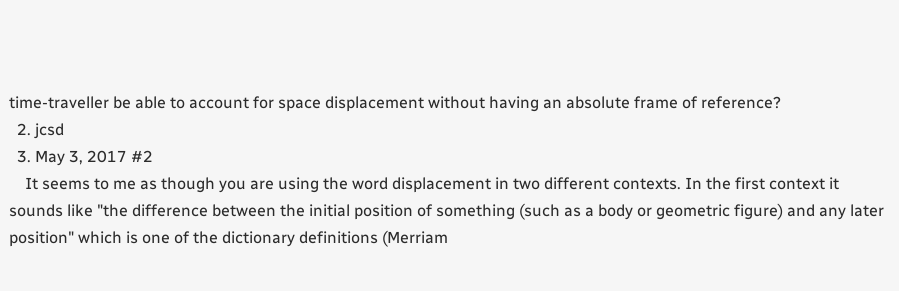time-traveller be able to account for space displacement without having an absolute frame of reference?
  2. jcsd
  3. May 3, 2017 #2
    It seems to me as though you are using the word displacement in two different contexts. In the first context it sounds like "the difference between the initial position of something (such as a body or geometric figure) and any later position" which is one of the dictionary definitions (Merriam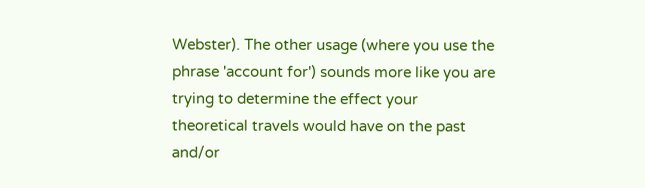Webster). The other usage (where you use the phrase 'account for') sounds more like you are trying to determine the effect your theoretical travels would have on the past and/or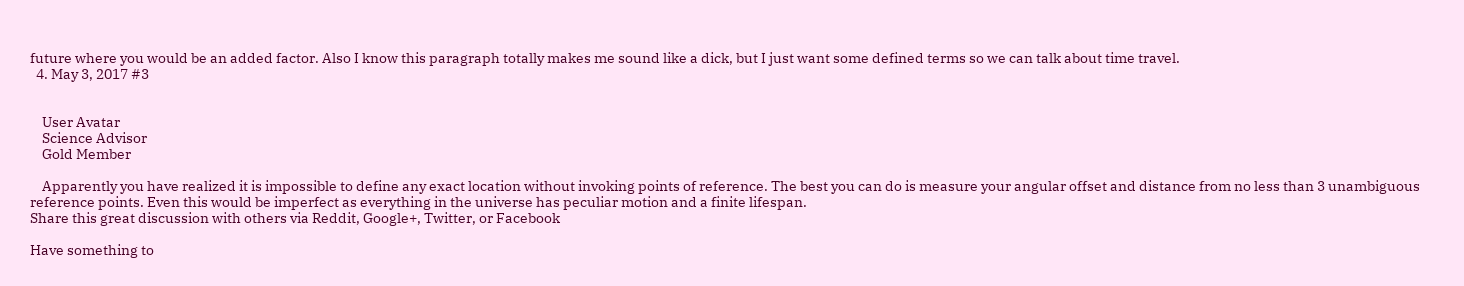future where you would be an added factor. Also I know this paragraph totally makes me sound like a dick, but I just want some defined terms so we can talk about time travel.
  4. May 3, 2017 #3


    User Avatar
    Science Advisor
    Gold Member

    Apparently you have realized it is impossible to define any exact location without invoking points of reference. The best you can do is measure your angular offset and distance from no less than 3 unambiguous reference points. Even this would be imperfect as everything in the universe has peculiar motion and a finite lifespan.
Share this great discussion with others via Reddit, Google+, Twitter, or Facebook

Have something to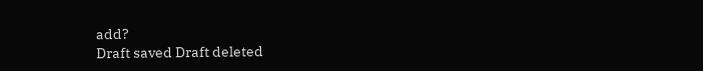add?
Draft saved Draft deleted